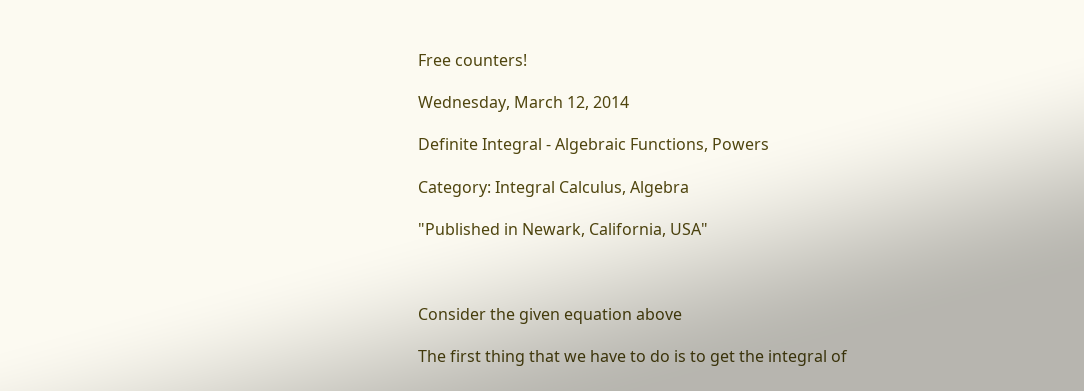Free counters!

Wednesday, March 12, 2014

Definite Integral - Algebraic Functions, Powers

Category: Integral Calculus, Algebra

"Published in Newark, California, USA"



Consider the given equation above

The first thing that we have to do is to get the integral of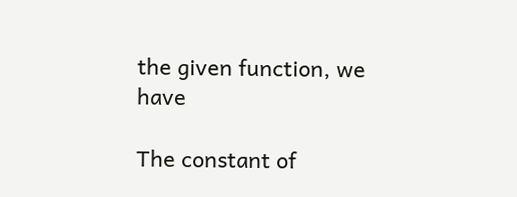the given function, we have

The constant of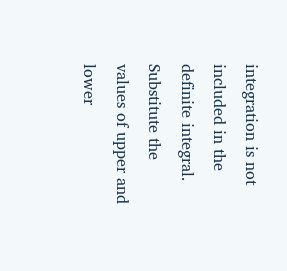integration is not included in the definite integral. Substitute the values of upper and lower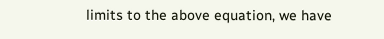limits to the above equation, we have